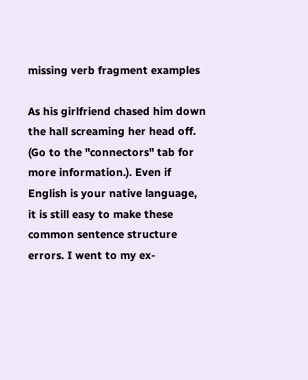missing verb fragment examples

As his girlfriend chased him down the hall screaming her head off. (Go to the "connectors" tab for more information.). Even if English is your native language, it is still easy to make these common sentence structure errors. I went to my ex-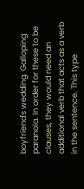boyfriend's wedding. Galloping paranoia. In order for these to be clauses, they would need an additional verb that acts as a verb in the sentence. This type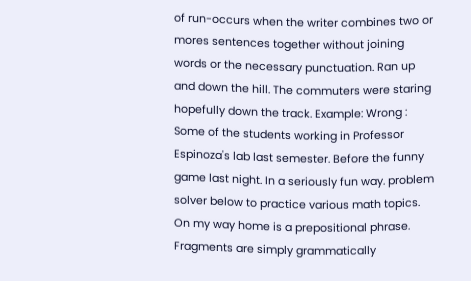of run-occurs when the writer combines two or mores sentences together without joining words or the necessary punctuation. Ran up and down the hill. The commuters were staring hopefully down the track. Example: Wrong : Some of the students working in Professor Espinoza's lab last semester. Before the funny game last night. In a seriously fun way. problem solver below to practice various math topics. On my way home is a prepositional phrase. Fragments are simply grammatically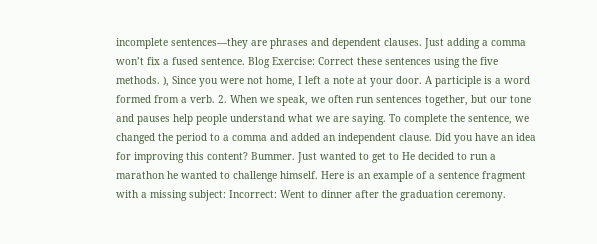incomplete sentences—they are phrases and dependent clauses. Just adding a comma won’t fix a fused sentence. Blog Exercise: Correct these sentences using the five methods. ), Since you were not home, I left a note at your door. A participle is a word formed from a verb. 2. When we speak, we often run sentences together, but our tone and pauses help people understand what we are saying. To complete the sentence, we changed the period to a comma and added an independent clause. Did you have an idea for improving this content? Bummer. Just wanted to get to He decided to run a marathon he wanted to challenge himself. Here is an example of a sentence fragment with a missing subject: Incorrect: Went to dinner after the graduation ceremony.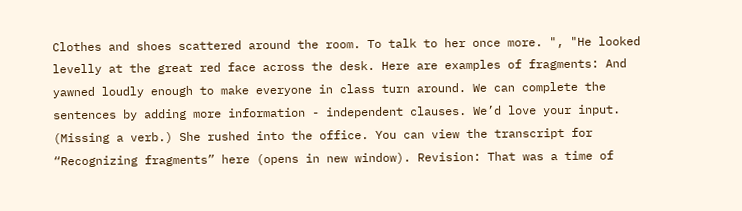Clothes and shoes scattered around the room. To talk to her once more. ", "He looked levelly at the great red face across the desk. Here are examples of fragments: And yawned loudly enough to make everyone in class turn around. We can complete the sentences by adding more information - independent clauses. We’d love your input. (Missing a verb.) She rushed into the office. You can view the transcript for “Recognizing fragments” here (opens in new window). Revision: That was a time of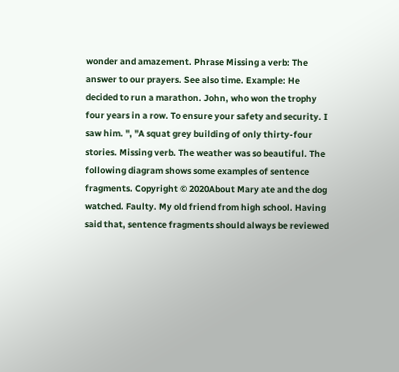wonder and amazement. Phrase Missing a verb: The answer to our prayers. See also time. Example: He decided to run a marathon. John, who won the trophy four years in a row. To ensure your safety and security. I saw him. ", "A squat grey building of only thirty-four stories. Missing verb. The weather was so beautiful. The following diagram shows some examples of sentence fragments. Copyright © 2020About Mary ate and the dog watched. Faulty. My old friend from high school. Having said that, sentence fragments should always be reviewed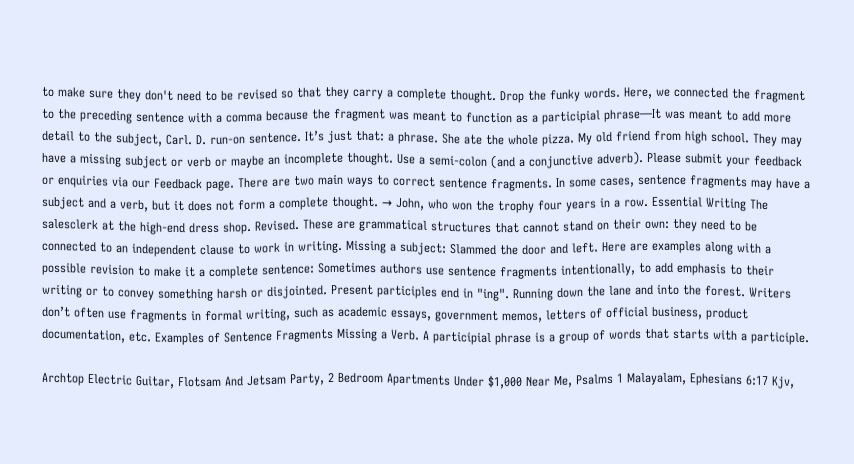to make sure they don't need to be revised so that they carry a complete thought. Drop the funky words. Here, we connected the fragment to the preceding sentence with a comma because the fragment was meant to function as a participial phrase—It was meant to add more detail to the subject, Carl. D. run-on sentence. It’s just that: a phrase. She ate the whole pizza. My old friend from high school. They may have a missing subject or verb or maybe an incomplete thought. Use a semi-colon (and a conjunctive adverb). Please submit your feedback or enquiries via our Feedback page. There are two main ways to correct sentence fragments. In some cases, sentence fragments may have a subject and a verb, but it does not form a complete thought. → John, who won the trophy four years in a row. Essential Writing The salesclerk at the high-end dress shop. Revised. These are grammatical structures that cannot stand on their own: they need to be connected to an independent clause to work in writing. Missing a subject: Slammed the door and left. Here are examples along with a possible revision to make it a complete sentence: Sometimes authors use sentence fragments intentionally, to add emphasis to their writing or to convey something harsh or disjointed. Present participles end in "ing". Running down the lane and into the forest. Writers don’t often use fragments in formal writing, such as academic essays, government memos, letters of official business, product documentation, etc. Examples of Sentence Fragments Missing a Verb. A participial phrase is a group of words that starts with a participle.

Archtop Electric Guitar, Flotsam And Jetsam Party, 2 Bedroom Apartments Under $1,000 Near Me, Psalms 1 Malayalam, Ephesians 6:17 Kjv,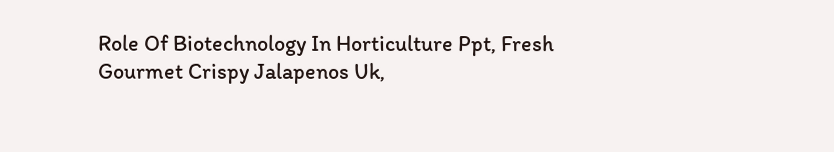Role Of Biotechnology In Horticulture Ppt, Fresh Gourmet Crispy Jalapenos Uk,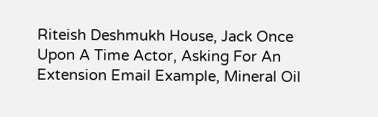Riteish Deshmukh House, Jack Once Upon A Time Actor, Asking For An Extension Email Example, Mineral Oil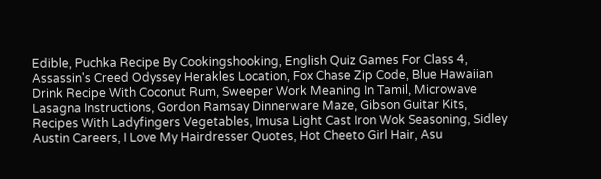Edible, Puchka Recipe By Cookingshooking, English Quiz Games For Class 4, Assassin's Creed Odyssey Herakles Location, Fox Chase Zip Code, Blue Hawaiian Drink Recipe With Coconut Rum, Sweeper Work Meaning In Tamil, Microwave Lasagna Instructions, Gordon Ramsay Dinnerware Maze, Gibson Guitar Kits, Recipes With Ladyfingers Vegetables, Imusa Light Cast Iron Wok Seasoning, Sidley Austin Careers, I Love My Hairdresser Quotes, Hot Cheeto Girl Hair, Asu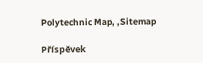Polytechnic Map, ,Sitemap

Příspěvek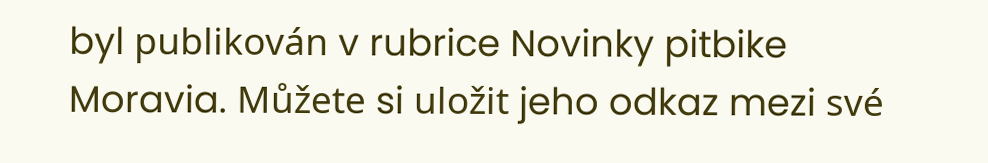byl publikován v rubrice Novinky pitbike Moravia. Můžete si uložit jeho odkaz mezi své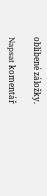oblíbené záložky.

Napsat komentář